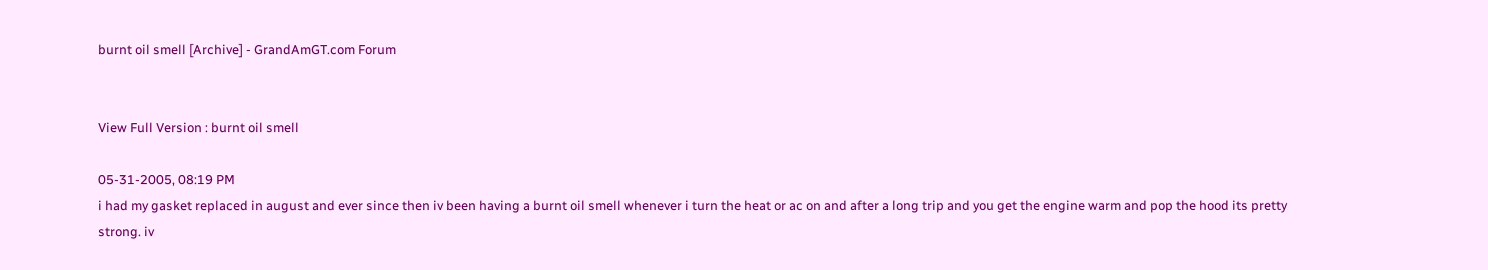burnt oil smell [Archive] - GrandAmGT.com Forum


View Full Version : burnt oil smell

05-31-2005, 08:19 PM
i had my gasket replaced in august and ever since then iv been having a burnt oil smell whenever i turn the heat or ac on and after a long trip and you get the engine warm and pop the hood its pretty strong. iv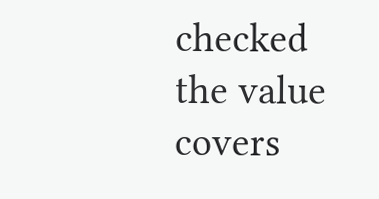checked the value covers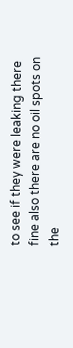to see if they were leaking there fine also there are no oil spots on the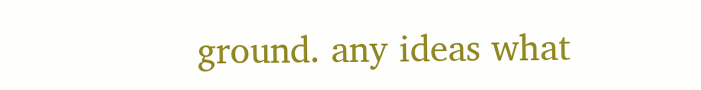ground. any ideas what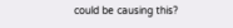could be causing this?